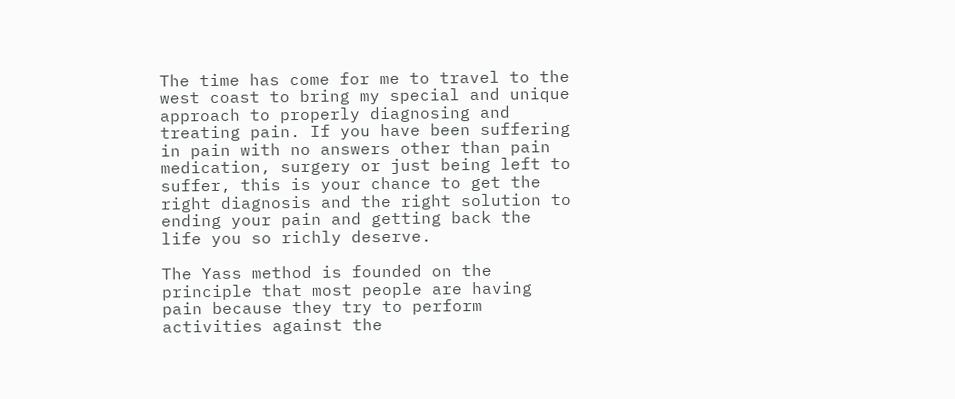The time has come for me to travel to the west coast to bring my special and unique approach to properly diagnosing and treating pain. If you have been suffering in pain with no answers other than pain medication, surgery or just being left to suffer, this is your chance to get the right diagnosis and the right solution to ending your pain and getting back the life you so richly deserve.

The Yass method is founded on the principle that most people are having pain because they try to perform activities against the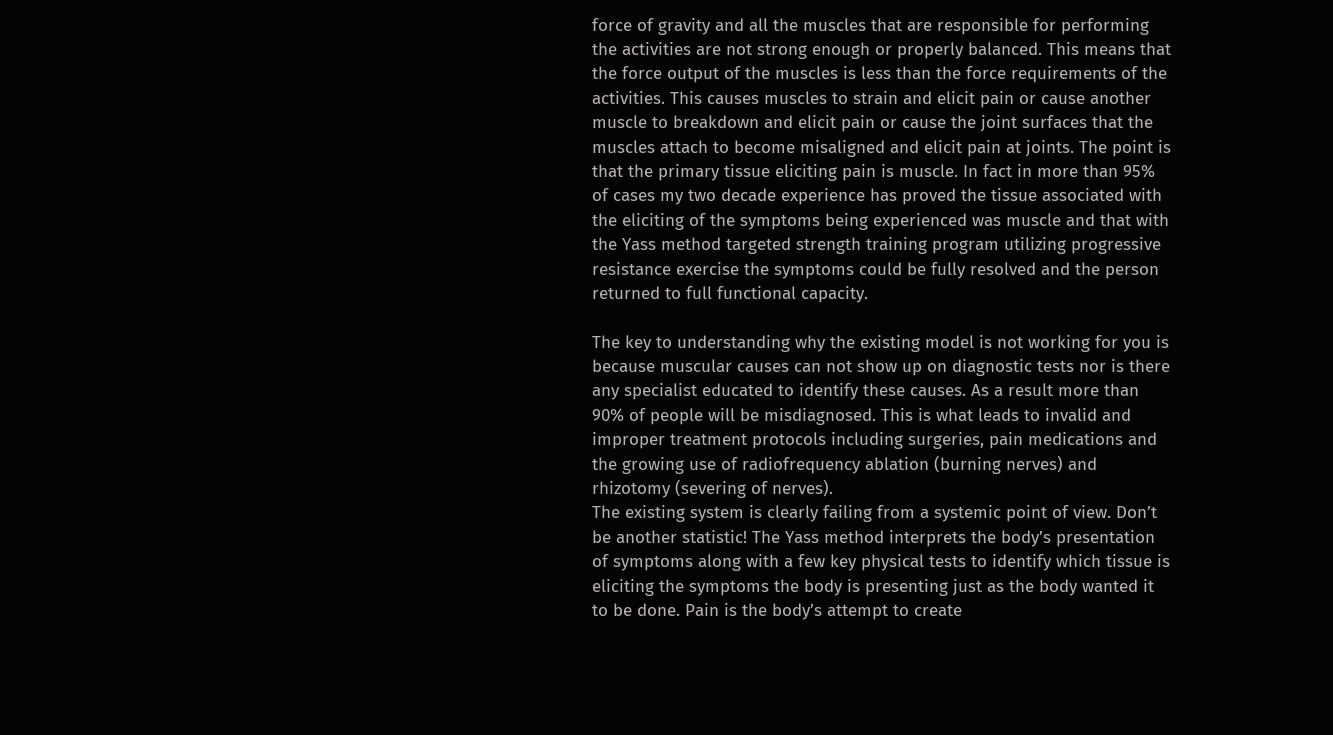force of gravity and all the muscles that are responsible for performing the activities are not strong enough or properly balanced. This means that the force output of the muscles is less than the force requirements of the activities. This causes muscles to strain and elicit pain or cause another muscle to breakdown and elicit pain or cause the joint surfaces that the muscles attach to become misaligned and elicit pain at joints. The point is that the primary tissue eliciting pain is muscle. In fact in more than 95% of cases my two decade experience has proved the tissue associated with the eliciting of the symptoms being experienced was muscle and that with the Yass method targeted strength training program utilizing progressive resistance exercise the symptoms could be fully resolved and the person returned to full functional capacity.

The key to understanding why the existing model is not working for you is because muscular causes can not show up on diagnostic tests nor is there any specialist educated to identify these causes. As a result more than 90% of people will be misdiagnosed. This is what leads to invalid and improper treatment protocols including surgeries, pain medications and the growing use of radiofrequency ablation (burning nerves) and rhizotomy (severing of nerves).
The existing system is clearly failing from a systemic point of view. Don’t be another statistic! The Yass method interprets the body’s presentation of symptoms along with a few key physical tests to identify which tissue is eliciting the symptoms the body is presenting just as the body wanted it to be done. Pain is the body’s attempt to create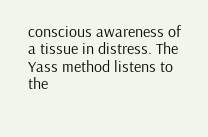conscious awareness of a tissue in distress. The Yass method listens to the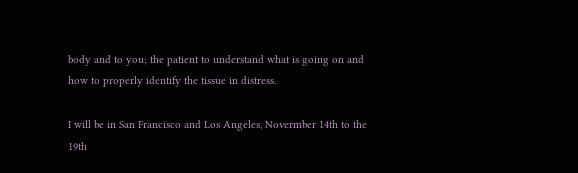body and to you; the patient to understand what is going on and how to properly identify the tissue in distress.

I will be in San Francisco and Los Angeles, Novermber 14th to the 19th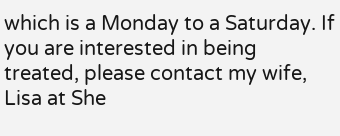which is a Monday to a Saturday. If you are interested in being treated, please contact my wife, Lisa at She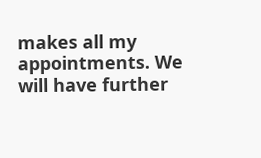makes all my appointments. We will have further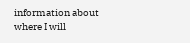information about where I will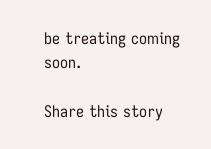be treating coming soon.

Share this story